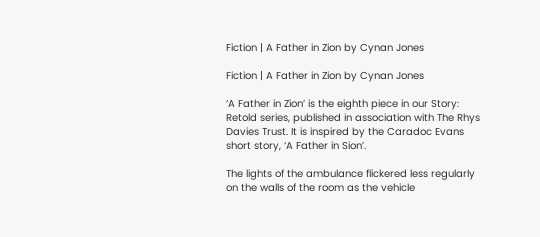Fiction | A Father in Zion by Cynan Jones

Fiction | A Father in Zion by Cynan Jones

‘A Father in Zion’ is the eighth piece in our Story: Retold series, published in association with The Rhys Davies Trust. It is inspired by the Caradoc Evans short story, ‘A Father in Sion’.

The lights of the ambulance flickered less regularly on the walls of the room as the vehicle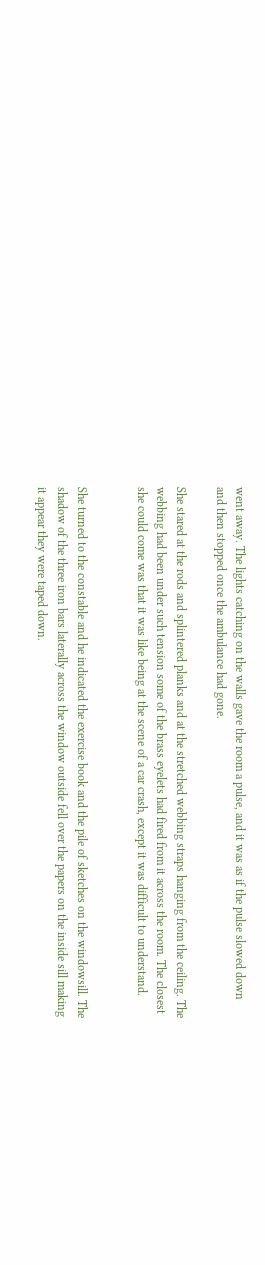went away. The lights catching on the walls gave the room a pulse, and it was as if the pulse slowed down and then stopped once the ambulance had gone.

She stared at the rods and splintered planks and at the stretched webbing straps hanging from the ceiling. The webbing had been under such tension some of the brass eyelets had fired from it across the room. The closest she could come was that it was like being at the scene of a car crash, except it was difficult to understand.


She turned to the constable and he indicated the exercise book and the pile of sketches on the windowsill. The shadow of the three iron bars laterally across the window outside fell over the papers on the inside sill making it appear they were taped down.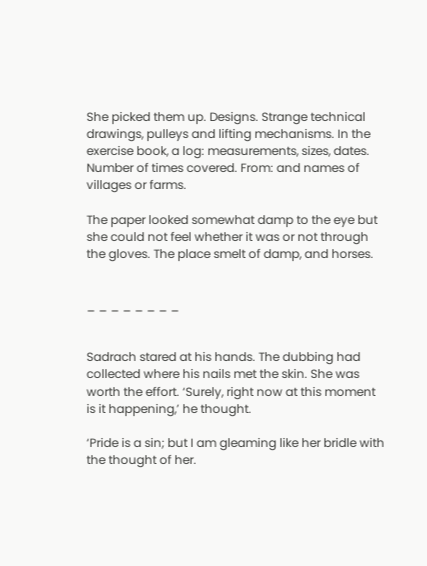She picked them up. Designs. Strange technical drawings, pulleys and lifting mechanisms. In the exercise book, a log: measurements, sizes, dates. Number of times covered. From: and names of villages or farms.

The paper looked somewhat damp to the eye but she could not feel whether it was or not through the gloves. The place smelt of damp, and horses.


_ _ _ _ _ _ _ _


Sadrach stared at his hands. The dubbing had collected where his nails met the skin. She was worth the effort. ‘Surely, right now at this moment is it happening,’ he thought.

‘Pride is a sin; but I am gleaming like her bridle with the thought of her.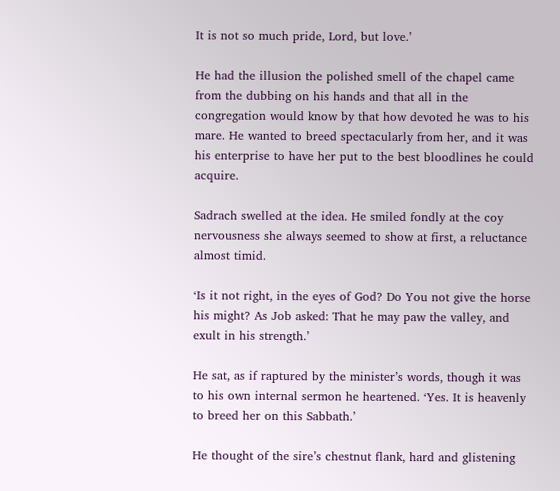It is not so much pride, Lord, but love.’

He had the illusion the polished smell of the chapel came from the dubbing on his hands and that all in the congregation would know by that how devoted he was to his mare. He wanted to breed spectacularly from her, and it was his enterprise to have her put to the best bloodlines he could acquire.

Sadrach swelled at the idea. He smiled fondly at the coy nervousness she always seemed to show at first, a reluctance almost timid.

‘Is it not right, in the eyes of God? Do You not give the horse his might? As Job asked: That he may paw the valley, and exult in his strength.’

He sat, as if raptured by the minister’s words, though it was to his own internal sermon he heartened. ‘Yes. It is heavenly to breed her on this Sabbath.’

He thought of the sire’s chestnut flank, hard and glistening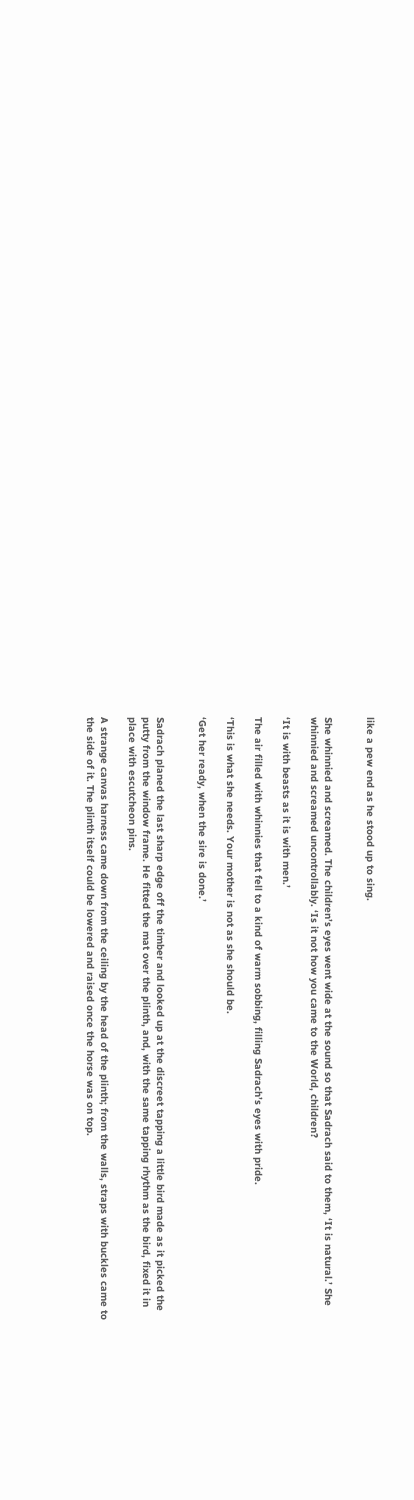like a pew end as he stood up to sing.


She whinnied and screamed. The children’s eyes went wide at the sound so that Sadrach said to them, ‘It is natural.’ She whinnied and screamed uncontrollably. ‘Is it not how you came to the World, children?

‘It is with beasts as it is with men.’

The air filled with whinnies that fell to a kind of warm sobbing, filling Sadrach’s eyes with pride.

‘This is what she needs. Your mother is not as she should be.

‘Get her ready, when the sire is done.’


Sadrach planed the last sharp edge off the timber and looked up at the discreet tapping a little bird made as it picked the putty from the window frame. He fitted the mat over the plinth, and, with the same tapping rhythm as the bird, fixed it in place with escutcheon pins.

A strange canvas harness came down from the ceiling by the head of the plinth; from the walls, straps with buckles came to the side of it. The plinth itself could be lowered and raised once the horse was on top.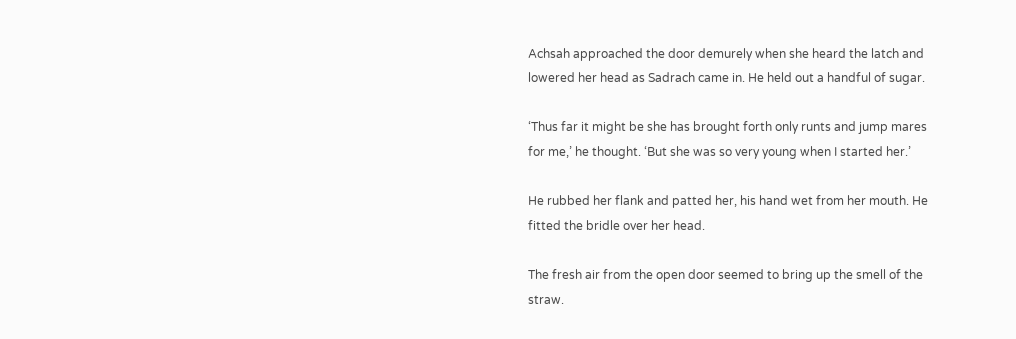Achsah approached the door demurely when she heard the latch and lowered her head as Sadrach came in. He held out a handful of sugar.

‘Thus far it might be she has brought forth only runts and jump mares for me,’ he thought. ‘But she was so very young when I started her.’

He rubbed her flank and patted her, his hand wet from her mouth. He fitted the bridle over her head.

The fresh air from the open door seemed to bring up the smell of the straw.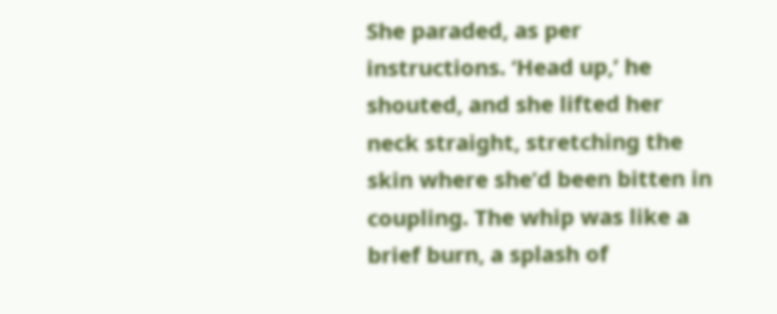She paraded, as per instructions. ‘Head up,’ he shouted, and she lifted her neck straight, stretching the skin where she’d been bitten in coupling. The whip was like a brief burn, a splash of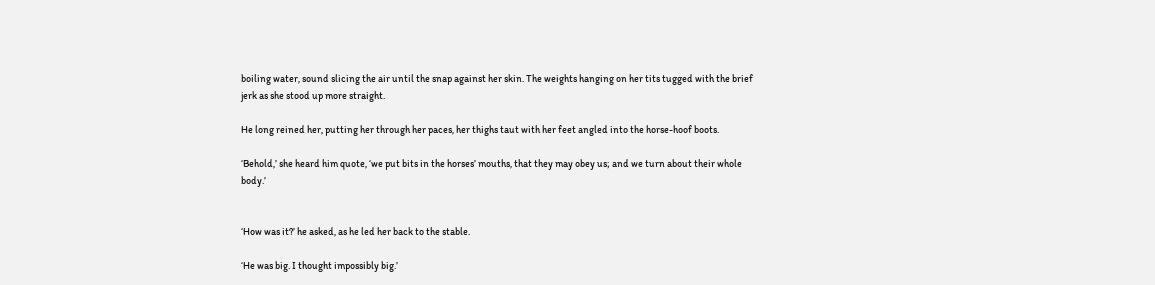boiling water, sound slicing the air until the snap against her skin. The weights hanging on her tits tugged with the brief jerk as she stood up more straight.

He long reined her, putting her through her paces, her thighs taut with her feet angled into the horse-hoof boots.

‘Behold,’ she heard him quote, ‘we put bits in the horses’ mouths, that they may obey us; and we turn about their whole body.’


‘How was it?’ he asked, as he led her back to the stable.

‘He was big. I thought impossibly big.’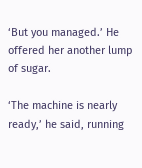‘But you managed.’ He offered her another lump of sugar.

‘The machine is nearly ready,’ he said, running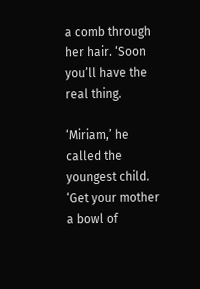a comb through her hair. ‘Soon you’ll have the real thing.

‘Miriam,’ he called the youngest child. ‘Get your mother a bowl of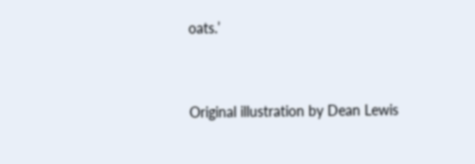oats.’


Original illustration by Dean Lewis